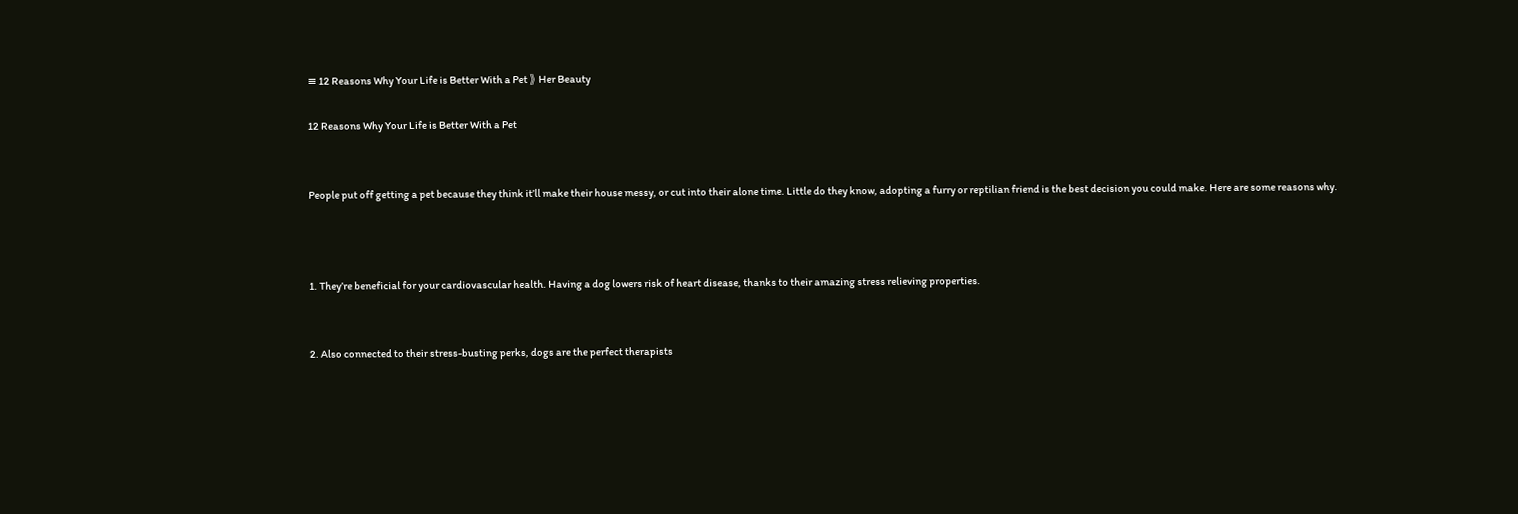≡ 12 Reasons Why Your Life is Better With a Pet 》 Her Beauty

12 Reasons Why Your Life is Better With a Pet


People put off getting a pet because they think it’ll make their house messy, or cut into their alone time. Little do they know, adopting a furry or reptilian friend is the best decision you could make. Here are some reasons why.



1. They’re beneficial for your cardiovascular health. Having a dog lowers risk of heart disease, thanks to their amazing stress relieving properties.


2. Also connected to their stress-busting perks, dogs are the perfect therapists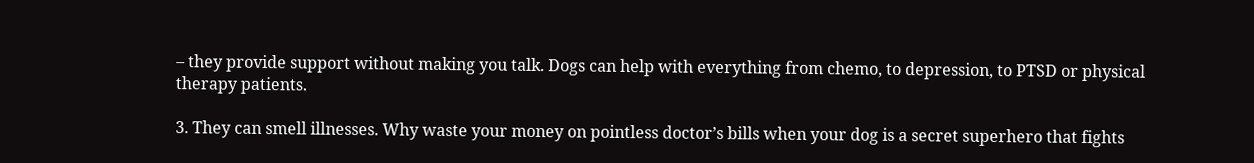– they provide support without making you talk. Dogs can help with everything from chemo, to depression, to PTSD or physical therapy patients.

3. They can smell illnesses. Why waste your money on pointless doctor’s bills when your dog is a secret superhero that fights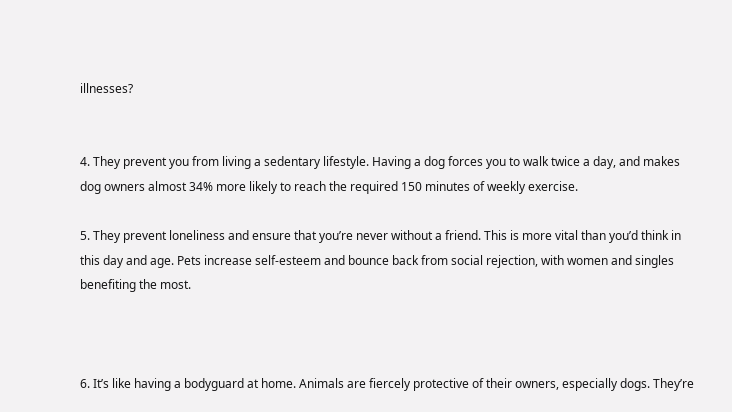illnesses?


4. They prevent you from living a sedentary lifestyle. Having a dog forces you to walk twice a day, and makes dog owners almost 34% more likely to reach the required 150 minutes of weekly exercise.

5. They prevent loneliness and ensure that you’re never without a friend. This is more vital than you’d think in this day and age. Pets increase self-esteem and bounce back from social rejection, with women and singles benefiting the most.



6. It’s like having a bodyguard at home. Animals are fiercely protective of their owners, especially dogs. They’re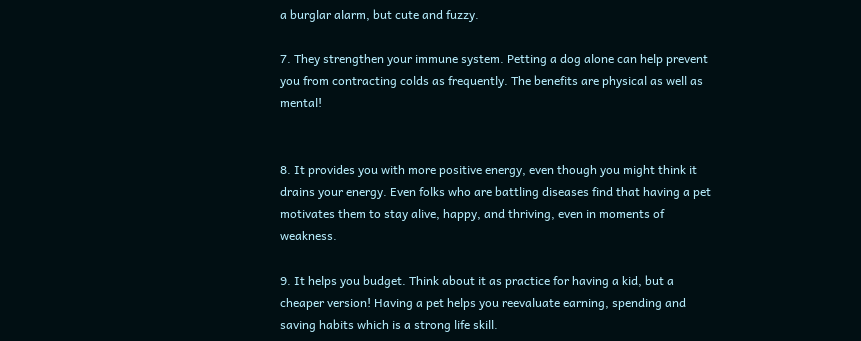a burglar alarm, but cute and fuzzy.

7. They strengthen your immune system. Petting a dog alone can help prevent you from contracting colds as frequently. The benefits are physical as well as mental!


8. It provides you with more positive energy, even though you might think it drains your energy. Even folks who are battling diseases find that having a pet motivates them to stay alive, happy, and thriving, even in moments of weakness.

9. It helps you budget. Think about it as practice for having a kid, but a cheaper version! Having a pet helps you reevaluate earning, spending and saving habits which is a strong life skill.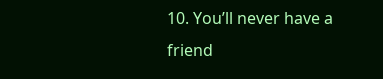10. You’ll never have a friend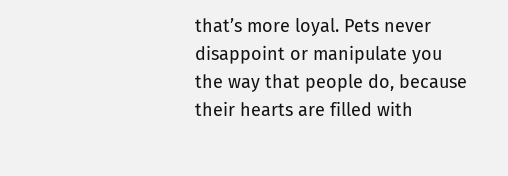that’s more loyal. Pets never disappoint or manipulate you the way that people do, because their hearts are filled with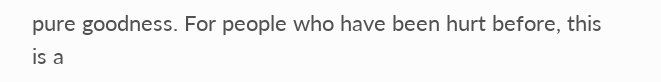pure goodness. For people who have been hurt before, this is a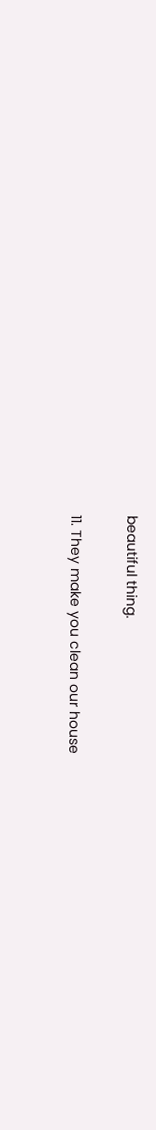beautiful thing.

11. They make you clean our house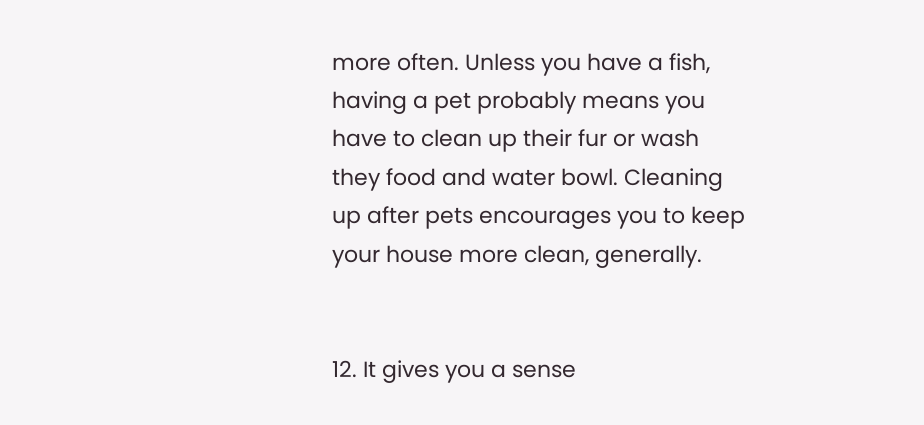more often. Unless you have a fish, having a pet probably means you have to clean up their fur or wash they food and water bowl. Cleaning up after pets encourages you to keep your house more clean, generally.


12. It gives you a sense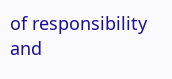of responsibility and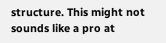structure. This might not sounds like a pro at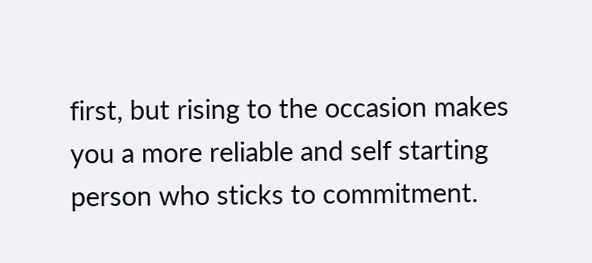first, but rising to the occasion makes you a more reliable and self starting person who sticks to commitment.